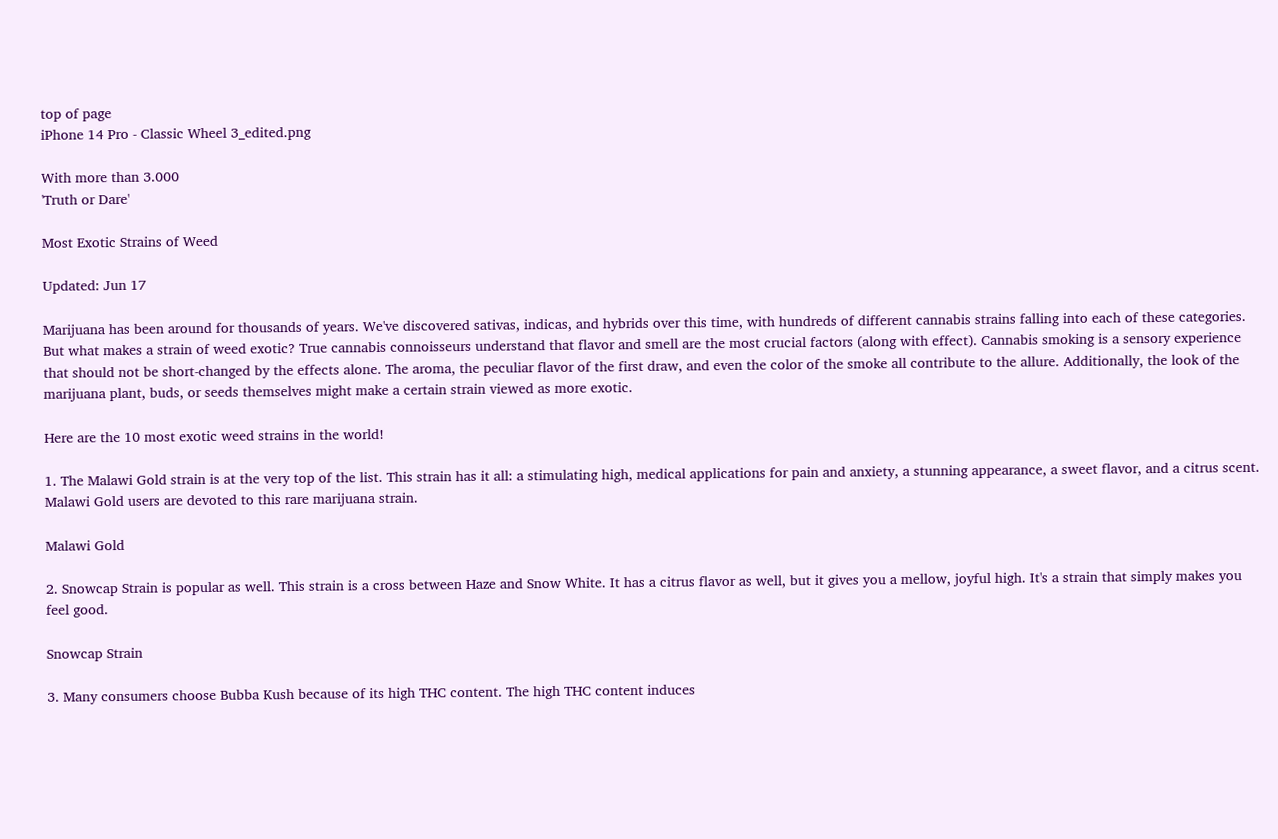top of page
iPhone 14 Pro - Classic Wheel 3_edited.png

With more than 3.000
'Truth or Dare'

Most Exotic Strains of Weed

Updated: Jun 17

Marijuana has been around for thousands of years. We've discovered sativas, indicas, and hybrids over this time, with hundreds of different cannabis strains falling into each of these categories. But what makes a strain of weed exotic? True cannabis connoisseurs understand that flavor and smell are the most crucial factors (along with effect). Cannabis smoking is a sensory experience that should not be short-changed by the effects alone. The aroma, the peculiar flavor of the first draw, and even the color of the smoke all contribute to the allure. Additionally, the look of the marijuana plant, buds, or seeds themselves might make a certain strain viewed as more exotic.

Here are the 10 most exotic weed strains in the world!

1. The Malawi Gold strain is at the very top of the list. This strain has it all: a stimulating high, medical applications for pain and anxiety, a stunning appearance, a sweet flavor, and a citrus scent. Malawi Gold users are devoted to this rare marijuana strain.

Malawi Gold

2. Snowcap Strain is popular as well. This strain is a cross between Haze and Snow White. It has a citrus flavor as well, but it gives you a mellow, joyful high. It's a strain that simply makes you feel good.

Snowcap Strain

3. Many consumers choose Bubba Kush because of its high THC content. The high THC content induces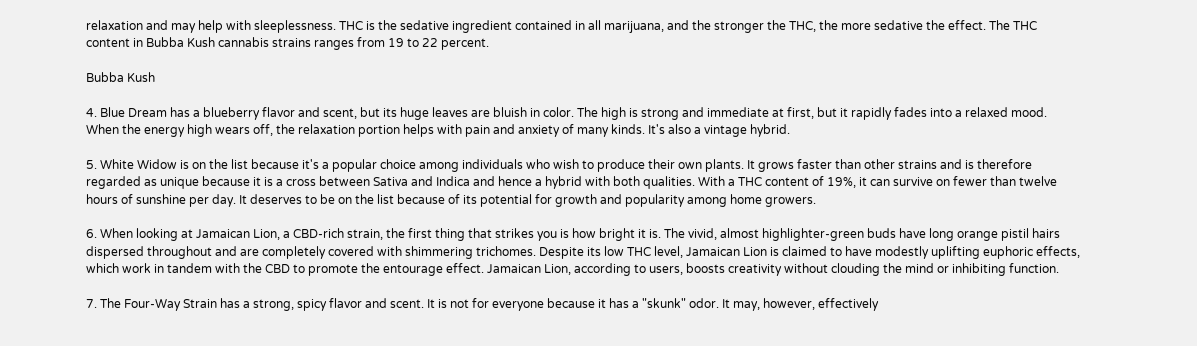relaxation and may help with sleeplessness. THC is the sedative ingredient contained in all marijuana, and the stronger the THC, the more sedative the effect. The THC content in Bubba Kush cannabis strains ranges from 19 to 22 percent.

Bubba Kush

4. Blue Dream has a blueberry flavor and scent, but its huge leaves are bluish in color. The high is strong and immediate at first, but it rapidly fades into a relaxed mood. When the energy high wears off, the relaxation portion helps with pain and anxiety of many kinds. It's also a vintage hybrid.

5. White Widow is on the list because it's a popular choice among individuals who wish to produce their own plants. It grows faster than other strains and is therefore regarded as unique because it is a cross between Sativa and Indica and hence a hybrid with both qualities. With a THC content of 19%, it can survive on fewer than twelve hours of sunshine per day. It deserves to be on the list because of its potential for growth and popularity among home growers.

6. When looking at Jamaican Lion, a CBD-rich strain, the first thing that strikes you is how bright it is. The vivid, almost highlighter-green buds have long orange pistil hairs dispersed throughout and are completely covered with shimmering trichomes. Despite its low THC level, Jamaican Lion is claimed to have modestly uplifting euphoric effects, which work in tandem with the CBD to promote the entourage effect. Jamaican Lion, according to users, boosts creativity without clouding the mind or inhibiting function.

7. The Four-Way Strain has a strong, spicy flavor and scent. It is not for everyone because it has a "skunk" odor. It may, however, effectively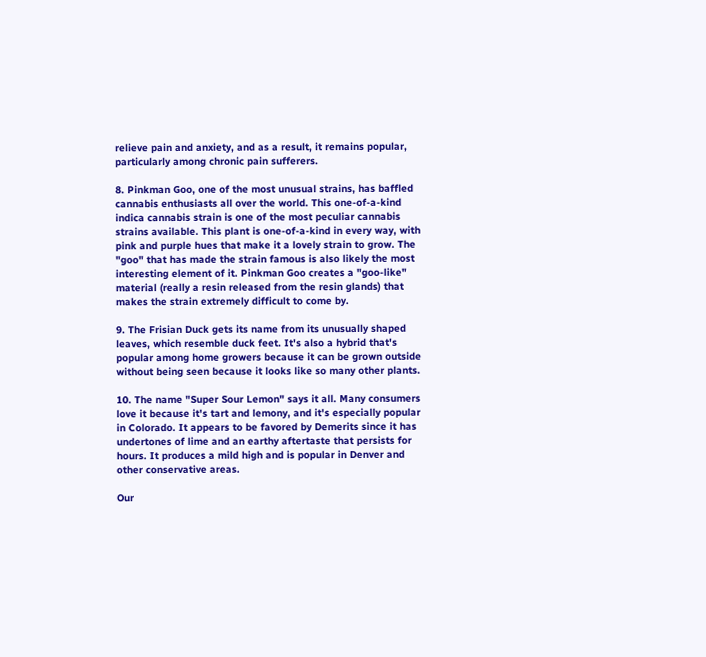relieve pain and anxiety, and as a result, it remains popular, particularly among chronic pain sufferers.

8. Pinkman Goo, one of the most unusual strains, has baffled cannabis enthusiasts all over the world. This one-of-a-kind indica cannabis strain is one of the most peculiar cannabis strains available. This plant is one-of-a-kind in every way, with pink and purple hues that make it a lovely strain to grow. The "goo" that has made the strain famous is also likely the most interesting element of it. Pinkman Goo creates a "goo-like" material (really a resin released from the resin glands) that makes the strain extremely difficult to come by.

9. The Frisian Duck gets its name from its unusually shaped leaves, which resemble duck feet. It's also a hybrid that's popular among home growers because it can be grown outside without being seen because it looks like so many other plants.

10. The name "Super Sour Lemon" says it all. Many consumers love it because it's tart and lemony, and it's especially popular in Colorado. It appears to be favored by Demerits since it has undertones of lime and an earthy aftertaste that persists for hours. It produces a mild high and is popular in Denver and other conservative areas.

Our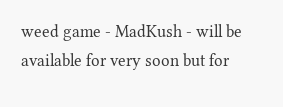weed game - MadKush - will be available for very soon but for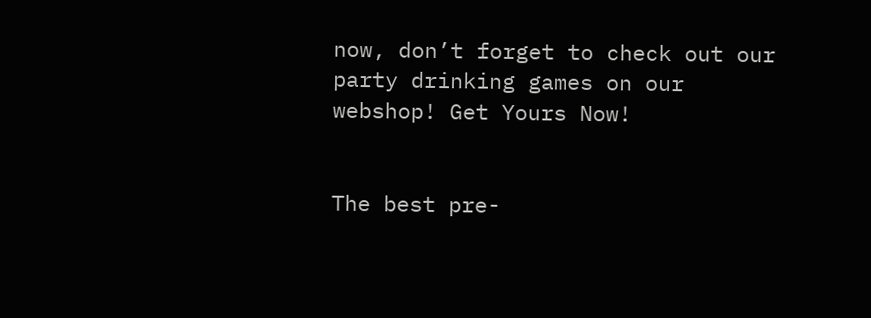now, don’t forget to check out our party drinking games on our webshop! Get Yours Now!


The best pre-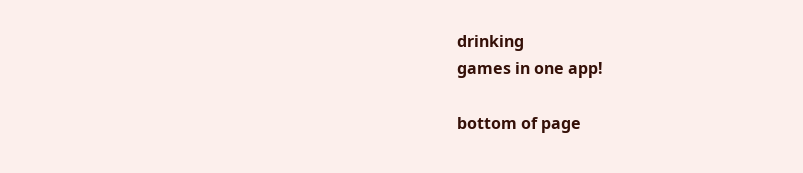drinking
games in one app!

bottom of page